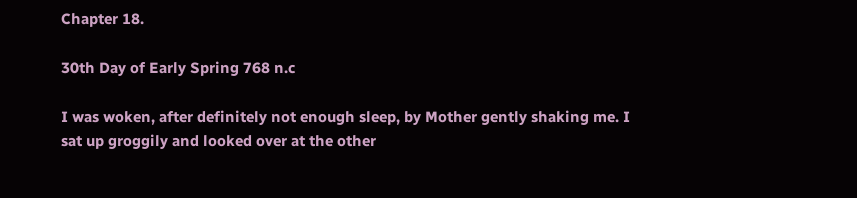Chapter 18.

30th Day of Early Spring 768 n.c

I was woken, after definitely not enough sleep, by Mother gently shaking me. I sat up groggily and looked over at the other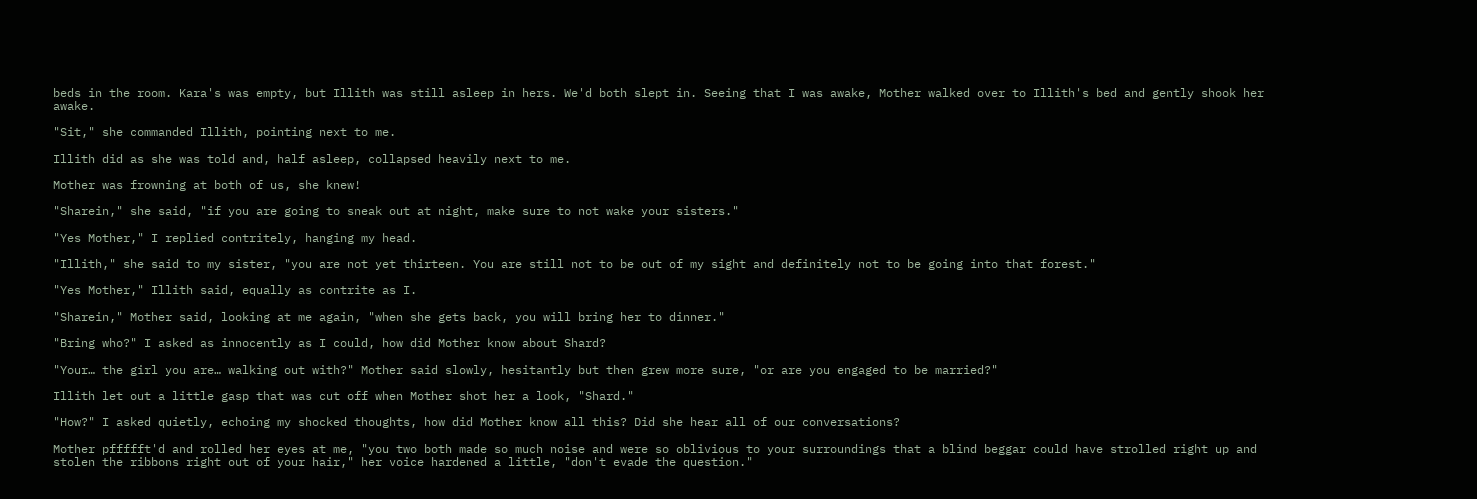beds in the room. Kara's was empty, but Illith was still asleep in hers. We'd both slept in. Seeing that I was awake, Mother walked over to Illith's bed and gently shook her awake.

"Sit," she commanded Illith, pointing next to me.

Illith did as she was told and, half asleep, collapsed heavily next to me.

Mother was frowning at both of us, she knew!

"Sharein," she said, "if you are going to sneak out at night, make sure to not wake your sisters."

"Yes Mother," I replied contritely, hanging my head.

"Illith," she said to my sister, "you are not yet thirteen. You are still not to be out of my sight and definitely not to be going into that forest."

"Yes Mother," Illith said, equally as contrite as I.

"Sharein," Mother said, looking at me again, "when she gets back, you will bring her to dinner."

"Bring who?" I asked as innocently as I could, how did Mother know about Shard?

"Your… the girl you are… walking out with?" Mother said slowly, hesitantly but then grew more sure, "or are you engaged to be married?"

Illith let out a little gasp that was cut off when Mother shot her a look, "Shard."

"How?" I asked quietly, echoing my shocked thoughts, how did Mother know all this? Did she hear all of our conversations?

Mother pffffft'd and rolled her eyes at me, "you two both made so much noise and were so oblivious to your surroundings that a blind beggar could have strolled right up and stolen the ribbons right out of your hair," her voice hardened a little, "don't evade the question."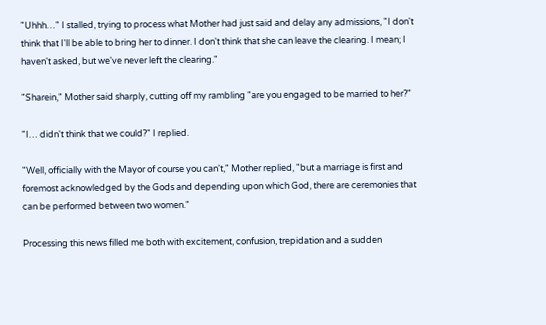"Uhhh…" I stalled, trying to process what Mother had just said and delay any admissions, "I don't think that I'll be able to bring her to dinner. I don't think that she can leave the clearing. I mean; I haven't asked, but we've never left the clearing."

"Sharein," Mother said sharply, cutting off my rambling "are you engaged to be married to her?"

"I… didn't think that we could?" I replied.

"Well, officially with the Mayor of course you can't," Mother replied, "but a marriage is first and foremost acknowledged by the Gods and depending upon which God, there are ceremonies that can be performed between two women."

Processing this news filled me both with excitement, confusion, trepidation and a sudden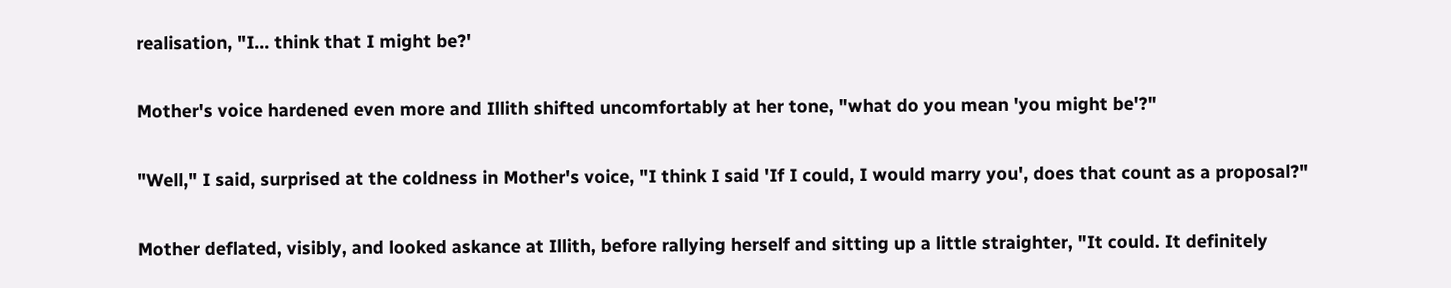realisation, "I… think that I might be?'

Mother's voice hardened even more and Illith shifted uncomfortably at her tone, "what do you mean 'you might be'?"

"Well," I said, surprised at the coldness in Mother's voice, "I think I said 'If I could, I would marry you', does that count as a proposal?"

Mother deflated, visibly, and looked askance at Illith, before rallying herself and sitting up a little straighter, "It could. It definitely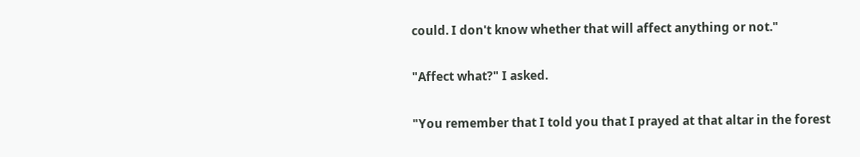could. I don't know whether that will affect anything or not."

"Affect what?" I asked.

"You remember that I told you that I prayed at that altar in the forest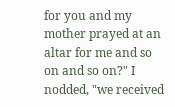for you and my mother prayed at an altar for me and so on and so on?" I nodded, "we received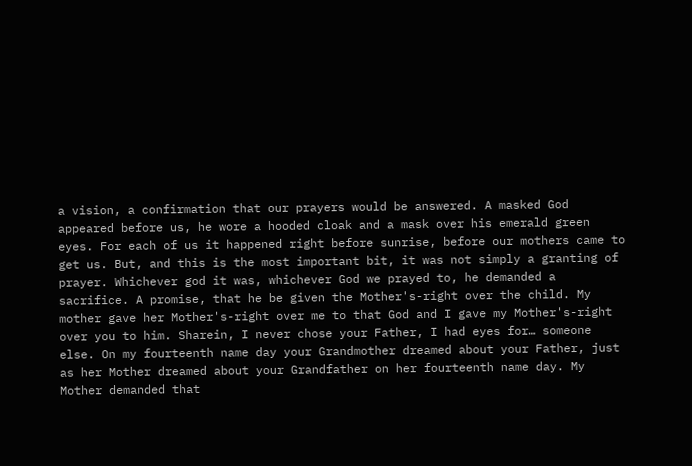a vision, a confirmation that our prayers would be answered. A masked God appeared before us, he wore a hooded cloak and a mask over his emerald green eyes. For each of us it happened right before sunrise, before our mothers came to get us. But, and this is the most important bit, it was not simply a granting of prayer. Whichever god it was, whichever God we prayed to, he demanded a sacrifice. A promise, that he be given the Mother's-right over the child. My mother gave her Mother's-right over me to that God and I gave my Mother's-right over you to him. Sharein, I never chose your Father, I had eyes for… someone else. On my fourteenth name day your Grandmother dreamed about your Father, just as her Mother dreamed about your Grandfather on her fourteenth name day. My Mother demanded that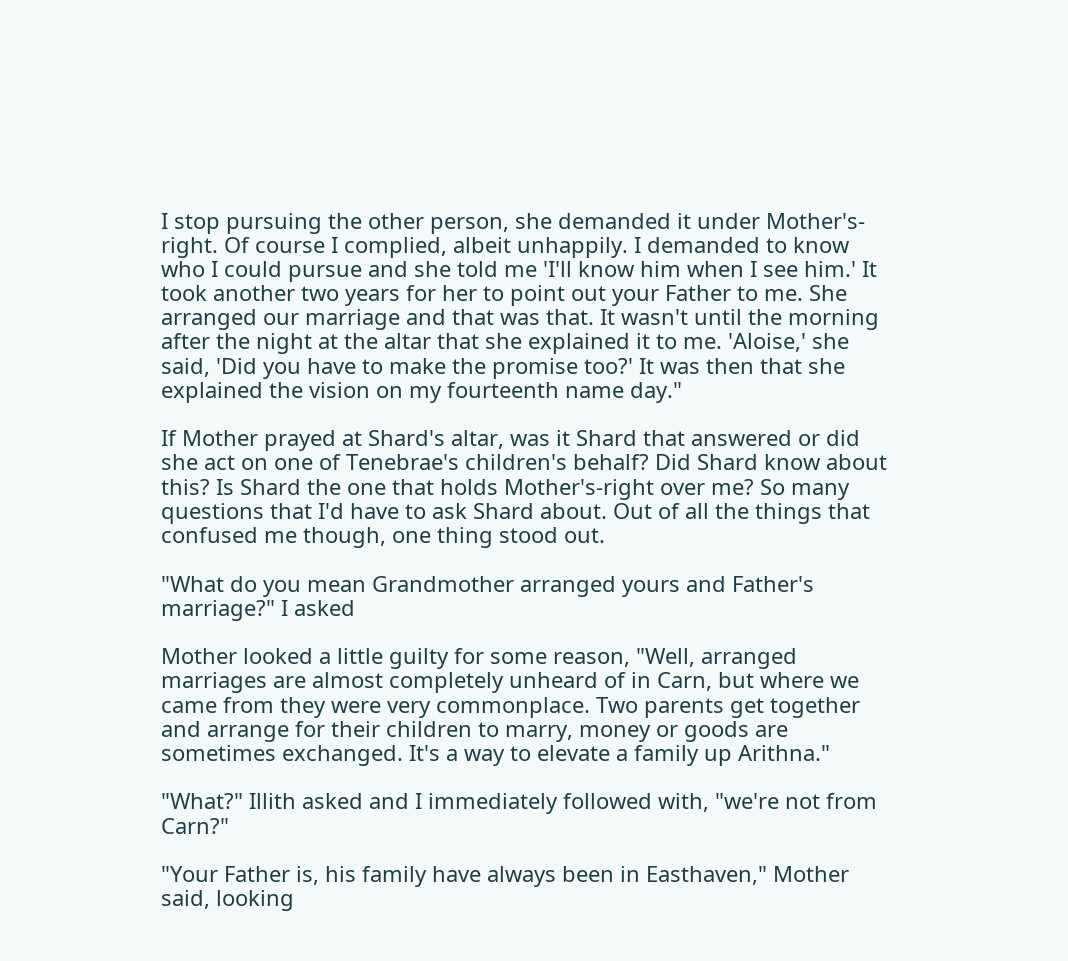I stop pursuing the other person, she demanded it under Mother's-right. Of course I complied, albeit unhappily. I demanded to know who I could pursue and she told me 'I'll know him when I see him.' It took another two years for her to point out your Father to me. She arranged our marriage and that was that. It wasn't until the morning after the night at the altar that she explained it to me. 'Aloise,' she said, 'Did you have to make the promise too?' It was then that she explained the vision on my fourteenth name day."

If Mother prayed at Shard's altar, was it Shard that answered or did she act on one of Tenebrae's children's behalf? Did Shard know about this? Is Shard the one that holds Mother's-right over me? So many questions that I'd have to ask Shard about. Out of all the things that confused me though, one thing stood out.

"What do you mean Grandmother arranged yours and Father's marriage?" I asked

Mother looked a little guilty for some reason, "Well, arranged marriages are almost completely unheard of in Carn, but where we came from they were very commonplace. Two parents get together and arrange for their children to marry, money or goods are sometimes exchanged. It's a way to elevate a family up Arithna."

"What?" Illith asked and I immediately followed with, "we're not from Carn?"

"Your Father is, his family have always been in Easthaven," Mother said, looking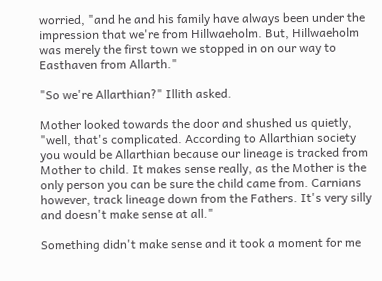worried, "and he and his family have always been under the impression that we're from Hillwaeholm. But, Hillwaeholm was merely the first town we stopped in on our way to Easthaven from Allarth."

"So we're Allarthian?" Illith asked.

Mother looked towards the door and shushed us quietly, "well, that's complicated. According to Allarthian society you would be Allarthian because our lineage is tracked from Mother to child. It makes sense really, as the Mother is the only person you can be sure the child came from. Carnians however, track lineage down from the Fathers. It's very silly and doesn't make sense at all."

Something didn't make sense and it took a moment for me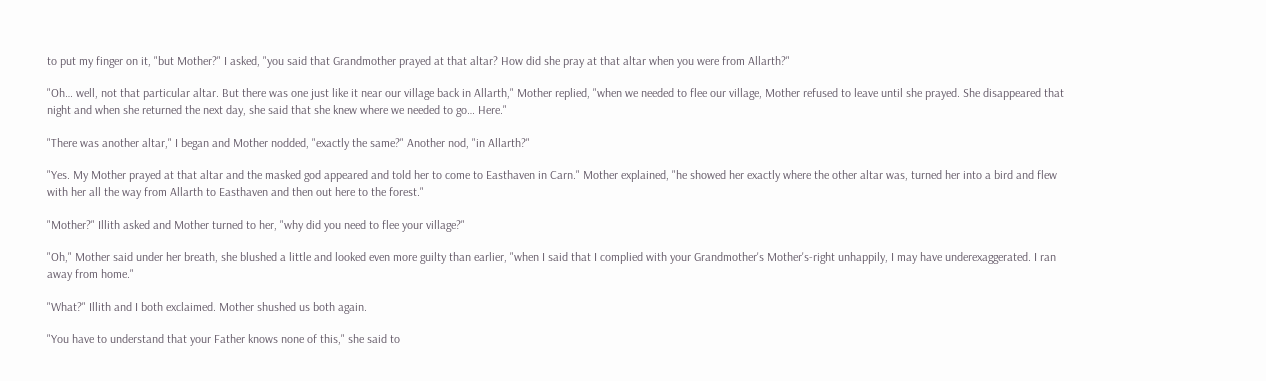to put my finger on it, "but Mother?" I asked, "you said that Grandmother prayed at that altar? How did she pray at that altar when you were from Allarth?"

"Oh… well, not that particular altar. But there was one just like it near our village back in Allarth," Mother replied, "when we needed to flee our village, Mother refused to leave until she prayed. She disappeared that night and when she returned the next day, she said that she knew where we needed to go… Here."

"There was another altar," I began and Mother nodded, "exactly the same?" Another nod, "in Allarth?"

"Yes. My Mother prayed at that altar and the masked god appeared and told her to come to Easthaven in Carn." Mother explained, "he showed her exactly where the other altar was, turned her into a bird and flew with her all the way from Allarth to Easthaven and then out here to the forest."

"Mother?" Illith asked and Mother turned to her, "why did you need to flee your village?"

"Oh," Mother said under her breath, she blushed a little and looked even more guilty than earlier, "when I said that I complied with your Grandmother's Mother's-right unhappily, I may have underexaggerated. I ran away from home."

"What?" Illith and I both exclaimed. Mother shushed us both again.

"You have to understand that your Father knows none of this," she said to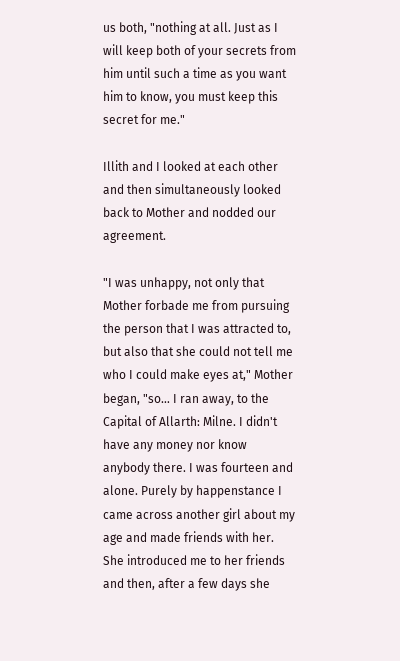us both, "nothing at all. Just as I will keep both of your secrets from him until such a time as you want him to know, you must keep this secret for me."

Illith and I looked at each other and then simultaneously looked back to Mother and nodded our agreement.

"I was unhappy, not only that Mother forbade me from pursuing the person that I was attracted to, but also that she could not tell me who I could make eyes at," Mother began, "so… I ran away, to the Capital of Allarth: Milne. I didn't have any money nor know anybody there. I was fourteen and alone. Purely by happenstance I came across another girl about my age and made friends with her. She introduced me to her friends and then, after a few days she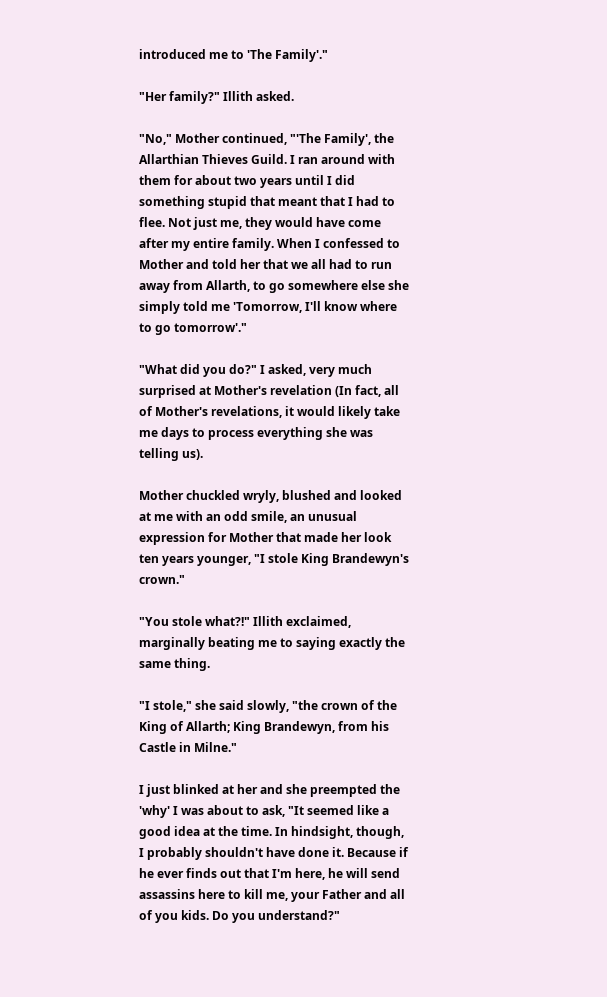introduced me to 'The Family'."

"Her family?" Illith asked.

"No," Mother continued, "'The Family', the Allarthian Thieves Guild. I ran around with them for about two years until I did something stupid that meant that I had to flee. Not just me, they would have come after my entire family. When I confessed to Mother and told her that we all had to run away from Allarth, to go somewhere else she simply told me 'Tomorrow, I'll know where to go tomorrow'."

"What did you do?" I asked, very much surprised at Mother's revelation (In fact, all of Mother's revelations, it would likely take me days to process everything she was telling us).

Mother chuckled wryly, blushed and looked at me with an odd smile, an unusual expression for Mother that made her look ten years younger, "I stole King Brandewyn's crown."

"You stole what?!" Illith exclaimed, marginally beating me to saying exactly the same thing.

"I stole," she said slowly, "the crown of the King of Allarth; King Brandewyn, from his Castle in Milne."

I just blinked at her and she preempted the 'why' I was about to ask, "It seemed like a good idea at the time. In hindsight, though, I probably shouldn't have done it. Because if he ever finds out that I'm here, he will send assassins here to kill me, your Father and all of you kids. Do you understand?"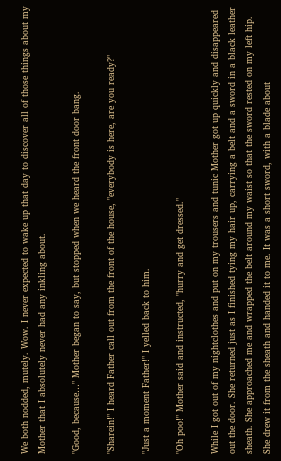We both nodded, mutely. Wow. I never expected to wake up that day to discover all of those things about my Mother that I absolutely never had any inkling about.

"Good, because…" Mother began to say, but stopped when we heard the front door bang.

"Sharein!" I heard Father call out from the front of the house, "everybody is here, are you ready?"

"Just a moment Father!" I yelled back to him.

"Oh poo!" Mother said and instructed, "hurry and get dressed."

While I got out of my nightclothes and put on my trousers and tunic Mother got up quickly and disappeared out the door. She returned just as I finished tying my hair up, carrying a belt and a sword in a black leather sheath. She approached me and wrapped the belt around my waist so that the sword rested on my left hip. She drew it from the sheath and handed it to me. It was a short sword, with a blade about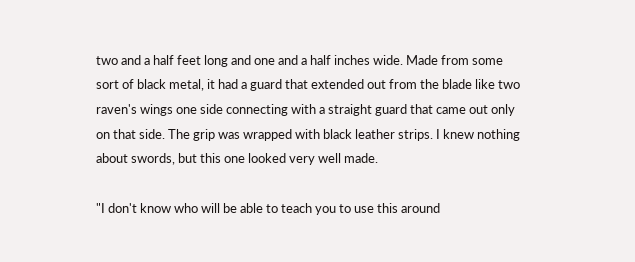two and a half feet long and one and a half inches wide. Made from some sort of black metal, it had a guard that extended out from the blade like two raven's wings one side connecting with a straight guard that came out only on that side. The grip was wrapped with black leather strips. I knew nothing about swords, but this one looked very well made.

"I don't know who will be able to teach you to use this around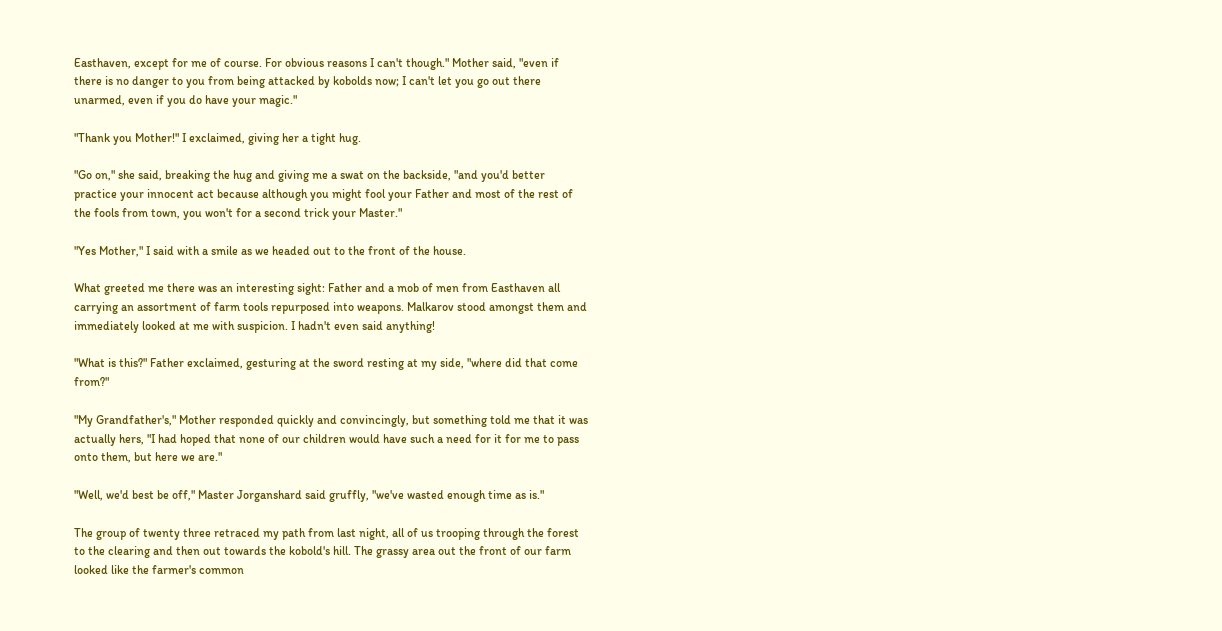Easthaven, except for me of course. For obvious reasons I can't though." Mother said, "even if there is no danger to you from being attacked by kobolds now; I can't let you go out there unarmed, even if you do have your magic."

"Thank you Mother!" I exclaimed, giving her a tight hug.

"Go on," she said, breaking the hug and giving me a swat on the backside, "and you'd better practice your innocent act because although you might fool your Father and most of the rest of the fools from town, you won't for a second trick your Master."

"Yes Mother," I said with a smile as we headed out to the front of the house.

What greeted me there was an interesting sight: Father and a mob of men from Easthaven all carrying an assortment of farm tools repurposed into weapons. Malkarov stood amongst them and immediately looked at me with suspicion. I hadn't even said anything!

"What is this?" Father exclaimed, gesturing at the sword resting at my side, "where did that come from?"

"My Grandfather's," Mother responded quickly and convincingly, but something told me that it was actually hers, "I had hoped that none of our children would have such a need for it for me to pass onto them, but here we are."

"Well, we'd best be off," Master Jorganshard said gruffly, "we've wasted enough time as is."

The group of twenty three retraced my path from last night, all of us trooping through the forest to the clearing and then out towards the kobold's hill. The grassy area out the front of our farm looked like the farmer's common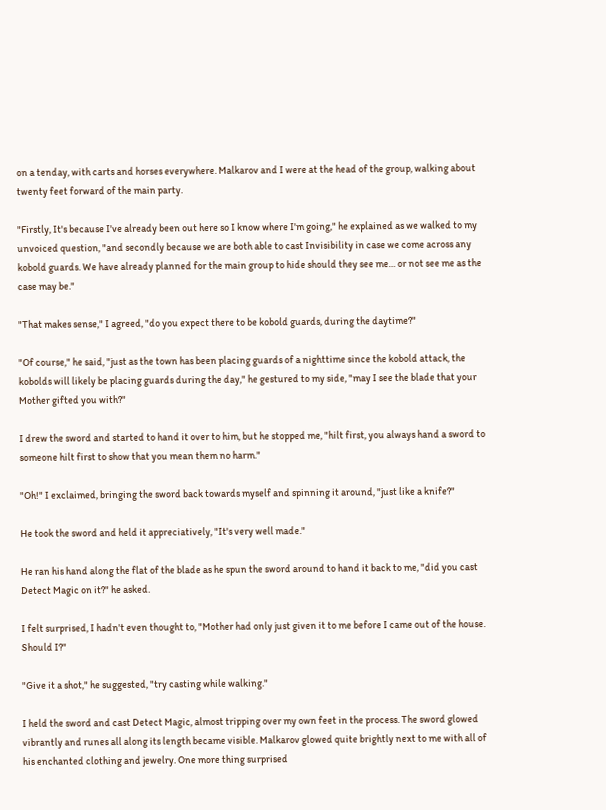on a tenday, with carts and horses everywhere. Malkarov and I were at the head of the group, walking about twenty feet forward of the main party.

"Firstly, It's because I've already been out here so I know where I'm going," he explained as we walked to my unvoiced question, "and secondly because we are both able to cast Invisibility in case we come across any kobold guards. We have already planned for the main group to hide should they see me… or not see me as the case may be."

"That makes sense," I agreed, "do you expect there to be kobold guards, during the daytime?"

"Of course," he said, "just as the town has been placing guards of a nighttime since the kobold attack, the kobolds will likely be placing guards during the day," he gestured to my side, "may I see the blade that your Mother gifted you with?"

I drew the sword and started to hand it over to him, but he stopped me, "hilt first, you always hand a sword to someone hilt first to show that you mean them no harm."

"Oh!" I exclaimed, bringing the sword back towards myself and spinning it around, "just like a knife?"

He took the sword and held it appreciatively, "It's very well made."

He ran his hand along the flat of the blade as he spun the sword around to hand it back to me, "did you cast Detect Magic on it?" he asked.

I felt surprised, I hadn't even thought to, "Mother had only just given it to me before I came out of the house. Should I?"

"Give it a shot," he suggested, "try casting while walking."

I held the sword and cast Detect Magic, almost tripping over my own feet in the process. The sword glowed vibrantly and runes all along its length became visible. Malkarov glowed quite brightly next to me with all of his enchanted clothing and jewelry. One more thing surprised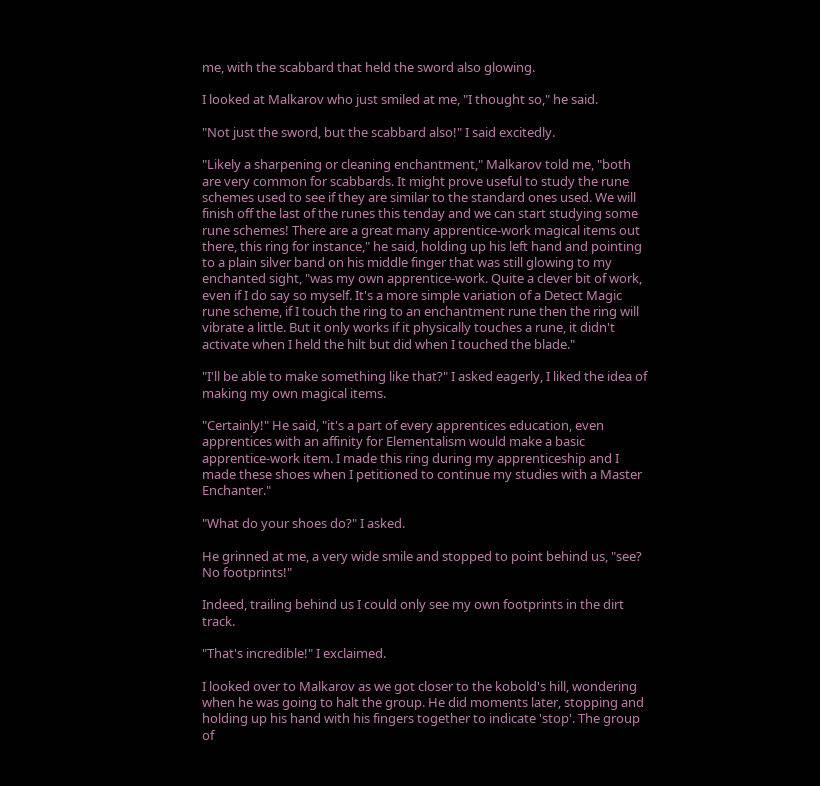me, with the scabbard that held the sword also glowing.

I looked at Malkarov who just smiled at me, "I thought so," he said.

"Not just the sword, but the scabbard also!" I said excitedly.

"Likely a sharpening or cleaning enchantment," Malkarov told me, "both are very common for scabbards. It might prove useful to study the rune schemes used to see if they are similar to the standard ones used. We will finish off the last of the runes this tenday and we can start studying some rune schemes! There are a great many apprentice-work magical items out there, this ring for instance," he said, holding up his left hand and pointing to a plain silver band on his middle finger that was still glowing to my enchanted sight, "was my own apprentice-work. Quite a clever bit of work, even if I do say so myself. It's a more simple variation of a Detect Magic rune scheme, if I touch the ring to an enchantment rune then the ring will vibrate a little. But it only works if it physically touches a rune, it didn't activate when I held the hilt but did when I touched the blade."

"I'll be able to make something like that?" I asked eagerly, I liked the idea of making my own magical items.

"Certainly!" He said, "it's a part of every apprentices education, even apprentices with an affinity for Elementalism would make a basic apprentice-work item. I made this ring during my apprenticeship and I made these shoes when I petitioned to continue my studies with a Master Enchanter."

"What do your shoes do?" I asked.

He grinned at me, a very wide smile and stopped to point behind us, "see? No footprints!"

Indeed, trailing behind us I could only see my own footprints in the dirt track.

"That's incredible!" I exclaimed.

I looked over to Malkarov as we got closer to the kobold's hill, wondering when he was going to halt the group. He did moments later, stopping and holding up his hand with his fingers together to indicate 'stop'. The group of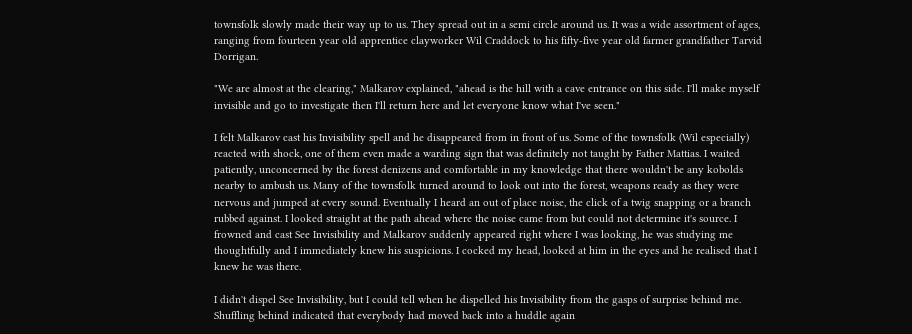townsfolk slowly made their way up to us. They spread out in a semi circle around us. It was a wide assortment of ages, ranging from fourteen year old apprentice clayworker Wil Craddock to his fifty-five year old farmer grandfather Tarvid Dorrigan.

"We are almost at the clearing," Malkarov explained, "ahead is the hill with a cave entrance on this side. I'll make myself invisible and go to investigate then I'll return here and let everyone know what I've seen."

I felt Malkarov cast his Invisibility spell and he disappeared from in front of us. Some of the townsfolk (Wil especially) reacted with shock, one of them even made a warding sign that was definitely not taught by Father Mattias. I waited patiently, unconcerned by the forest denizens and comfortable in my knowledge that there wouldn't be any kobolds nearby to ambush us. Many of the townsfolk turned around to look out into the forest, weapons ready as they were nervous and jumped at every sound. Eventually I heard an out of place noise, the click of a twig snapping or a branch rubbed against. I looked straight at the path ahead where the noise came from but could not determine it's source. I frowned and cast See Invisibility and Malkarov suddenly appeared right where I was looking, he was studying me thoughtfully and I immediately knew his suspicions. I cocked my head, looked at him in the eyes and he realised that I knew he was there.

I didn't dispel See Invisibility, but I could tell when he dispelled his Invisibility from the gasps of surprise behind me. Shuffling behind indicated that everybody had moved back into a huddle again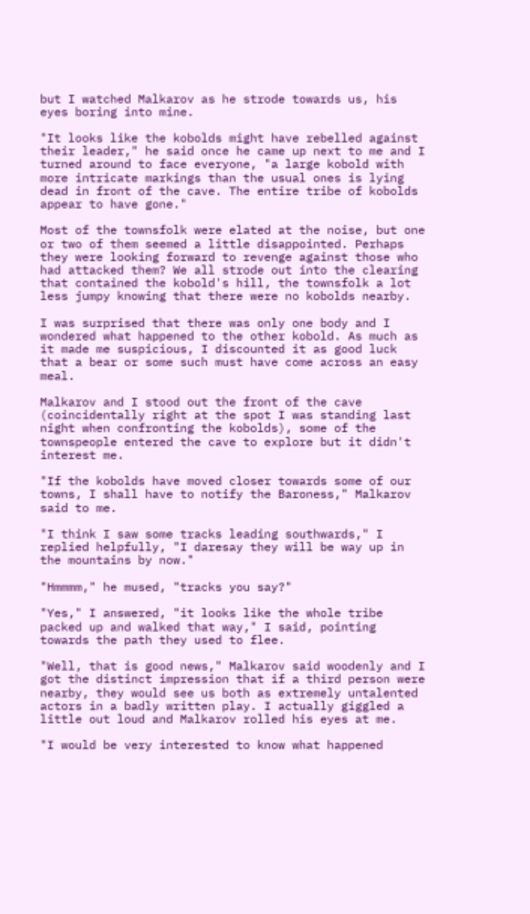but I watched Malkarov as he strode towards us, his eyes boring into mine.

"It looks like the kobolds might have rebelled against their leader," he said once he came up next to me and I turned around to face everyone, "a large kobold with more intricate markings than the usual ones is lying dead in front of the cave. The entire tribe of kobolds appear to have gone."

Most of the townsfolk were elated at the noise, but one or two of them seemed a little disappointed. Perhaps they were looking forward to revenge against those who had attacked them? We all strode out into the clearing that contained the kobold's hill, the townsfolk a lot less jumpy knowing that there were no kobolds nearby.

I was surprised that there was only one body and I wondered what happened to the other kobold. As much as it made me suspicious, I discounted it as good luck that a bear or some such must have come across an easy meal.

Malkarov and I stood out the front of the cave (coincidentally right at the spot I was standing last night when confronting the kobolds), some of the townspeople entered the cave to explore but it didn't interest me.

"If the kobolds have moved closer towards some of our towns, I shall have to notify the Baroness," Malkarov said to me.

"I think I saw some tracks leading southwards," I replied helpfully, "I daresay they will be way up in the mountains by now."

"Hmmmm," he mused, "tracks you say?"

"Yes," I answered, "it looks like the whole tribe packed up and walked that way," I said, pointing towards the path they used to flee.

"Well, that is good news," Malkarov said woodenly and I got the distinct impression that if a third person were nearby, they would see us both as extremely untalented actors in a badly written play. I actually giggled a little out loud and Malkarov rolled his eyes at me.

"I would be very interested to know what happened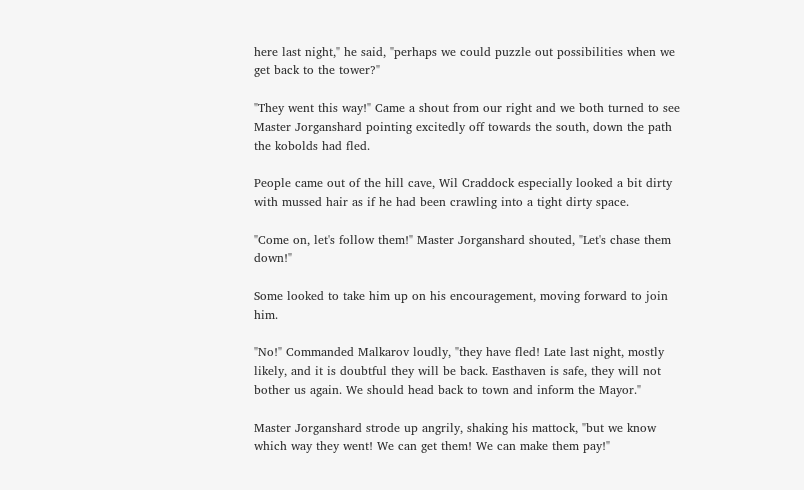here last night," he said, "perhaps we could puzzle out possibilities when we get back to the tower?"

"They went this way!" Came a shout from our right and we both turned to see Master Jorganshard pointing excitedly off towards the south, down the path the kobolds had fled.

People came out of the hill cave, Wil Craddock especially looked a bit dirty with mussed hair as if he had been crawling into a tight dirty space.

"Come on, let's follow them!" Master Jorganshard shouted, "Let's chase them down!"

Some looked to take him up on his encouragement, moving forward to join him.

"No!" Commanded Malkarov loudly, "they have fled! Late last night, mostly likely, and it is doubtful they will be back. Easthaven is safe, they will not bother us again. We should head back to town and inform the Mayor."

Master Jorganshard strode up angrily, shaking his mattock, "but we know which way they went! We can get them! We can make them pay!"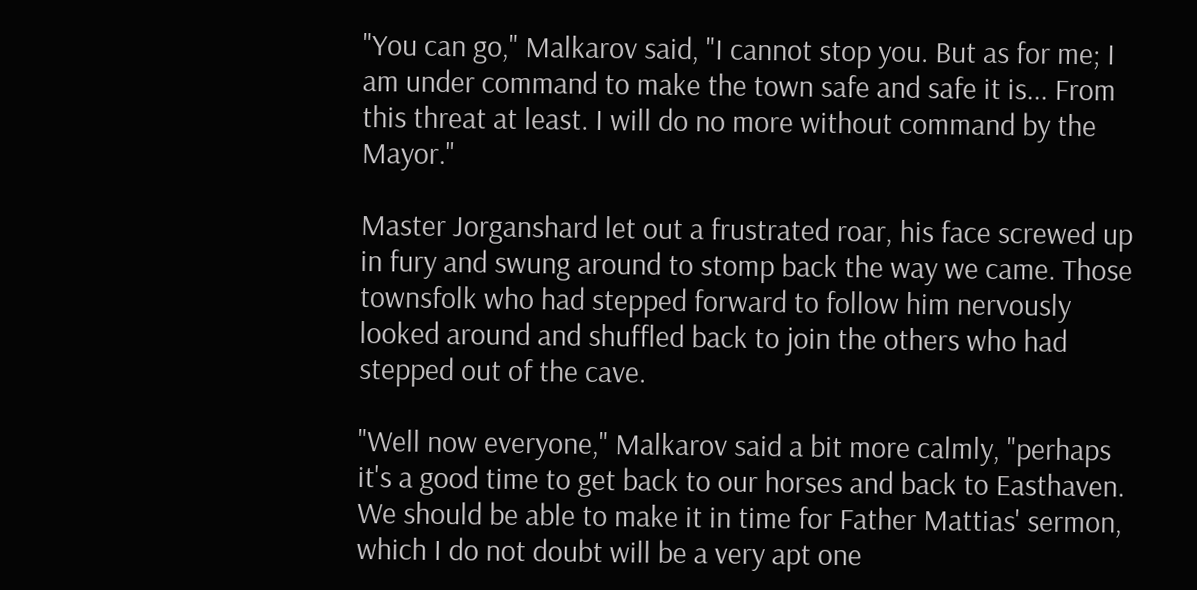"You can go," Malkarov said, "I cannot stop you. But as for me; I am under command to make the town safe and safe it is... From this threat at least. I will do no more without command by the Mayor."

Master Jorganshard let out a frustrated roar, his face screwed up in fury and swung around to stomp back the way we came. Those townsfolk who had stepped forward to follow him nervously looked around and shuffled back to join the others who had stepped out of the cave.

"Well now everyone," Malkarov said a bit more calmly, "perhaps it's a good time to get back to our horses and back to Easthaven. We should be able to make it in time for Father Mattias' sermon, which I do not doubt will be a very apt one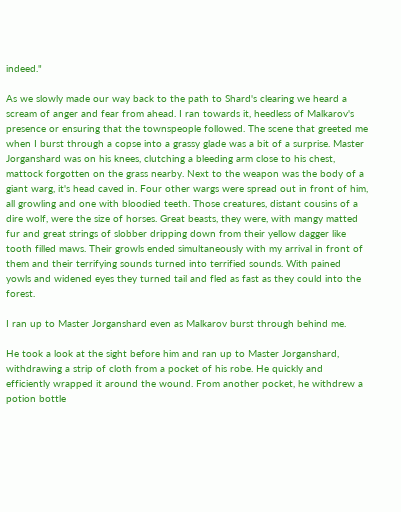indeed."

As we slowly made our way back to the path to Shard's clearing we heard a scream of anger and fear from ahead. I ran towards it, heedless of Malkarov's presence or ensuring that the townspeople followed. The scene that greeted me when I burst through a copse into a grassy glade was a bit of a surprise. Master Jorganshard was on his knees, clutching a bleeding arm close to his chest, mattock forgotten on the grass nearby. Next to the weapon was the body of a giant warg, it's head caved in. Four other wargs were spread out in front of him, all growling and one with bloodied teeth. Those creatures, distant cousins of a dire wolf, were the size of horses. Great beasts, they were, with mangy matted fur and great strings of slobber dripping down from their yellow dagger like tooth filled maws. Their growls ended simultaneously with my arrival in front of them and their terrifying sounds turned into terrified sounds. With pained yowls and widened eyes they turned tail and fled as fast as they could into the forest.

I ran up to Master Jorganshard even as Malkarov burst through behind me.

He took a look at the sight before him and ran up to Master Jorganshard, withdrawing a strip of cloth from a pocket of his robe. He quickly and efficiently wrapped it around the wound. From another pocket, he withdrew a potion bottle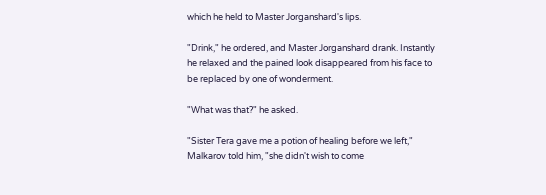which he held to Master Jorganshard's lips.

"Drink," he ordered, and Master Jorganshard drank. Instantly he relaxed and the pained look disappeared from his face to be replaced by one of wonderment.

"What was that?" he asked.

"Sister Tera gave me a potion of healing before we left," Malkarov told him, "she didn't wish to come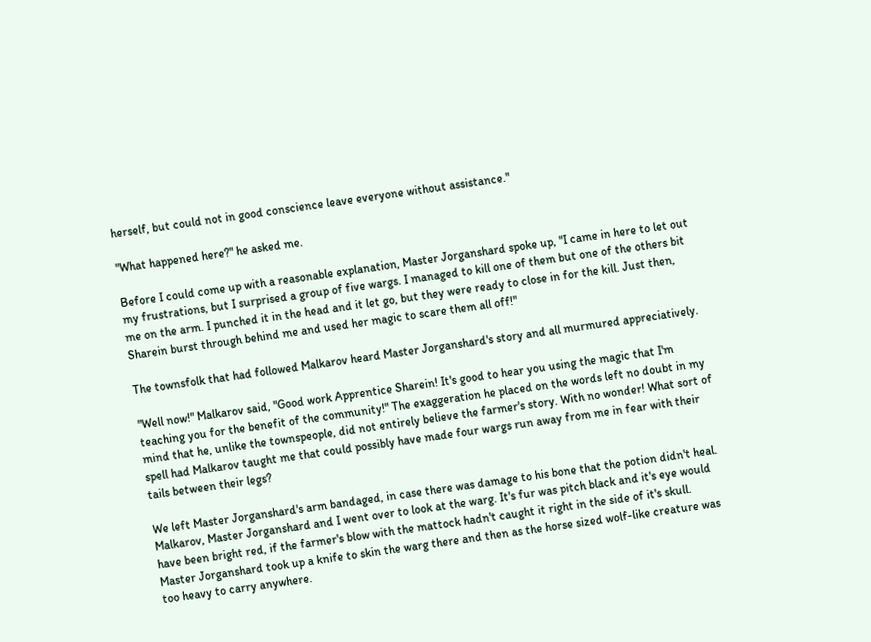herself, but could not in good conscience leave everyone without assistance."

"What happened here?" he asked me.

Before I could come up with a reasonable explanation, Master Jorganshard spoke up, "I came in here to let out my frustrations, but I surprised a group of five wargs. I managed to kill one of them but one of the others bit me on the arm. I punched it in the head and it let go, but they were ready to close in for the kill. Just then, Sharein burst through behind me and used her magic to scare them all off!"

The townsfolk that had followed Malkarov heard Master Jorganshard's story and all murmured appreciatively.

"Well now!" Malkarov said, "Good work Apprentice Sharein! It's good to hear you using the magic that I'm teaching you for the benefit of the community!" The exaggeration he placed on the words left no doubt in my mind that he, unlike the townspeople, did not entirely believe the farmer's story. With no wonder! What sort of spell had Malkarov taught me that could possibly have made four wargs run away from me in fear with their tails between their legs?

We left Master Jorganshard's arm bandaged, in case there was damage to his bone that the potion didn't heal. Malkarov, Master Jorganshard and I went over to look at the warg. It's fur was pitch black and it's eye would have been bright red, if the farmer's blow with the mattock hadn't caught it right in the side of it's skull. Master Jorganshard took up a knife to skin the warg there and then as the horse sized wolf-like creature was too heavy to carry anywhere.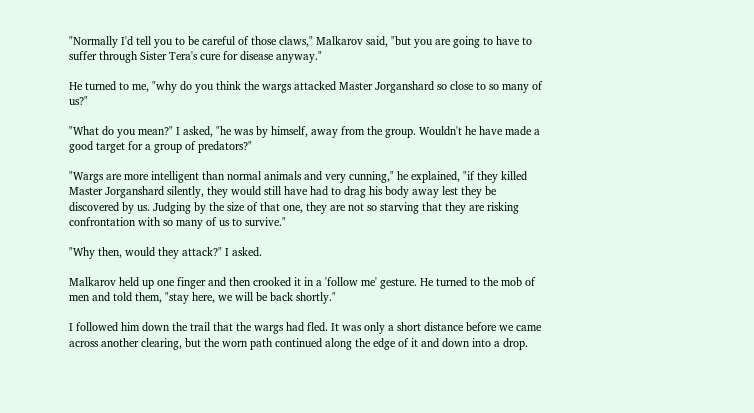"Normally I'd tell you to be careful of those claws," Malkarov said, "but you are going to have to suffer through Sister Tera's cure for disease anyway."

He turned to me, "why do you think the wargs attacked Master Jorganshard so close to so many of us?"

"What do you mean?" I asked, "he was by himself, away from the group. Wouldn't he have made a good target for a group of predators?"

"Wargs are more intelligent than normal animals and very cunning," he explained, "if they killed Master Jorganshard silently, they would still have had to drag his body away lest they be discovered by us. Judging by the size of that one, they are not so starving that they are risking confrontation with so many of us to survive."

"Why then, would they attack?" I asked.

Malkarov held up one finger and then crooked it in a 'follow me' gesture. He turned to the mob of men and told them, "stay here, we will be back shortly."

I followed him down the trail that the wargs had fled. It was only a short distance before we came across another clearing, but the worn path continued along the edge of it and down into a drop.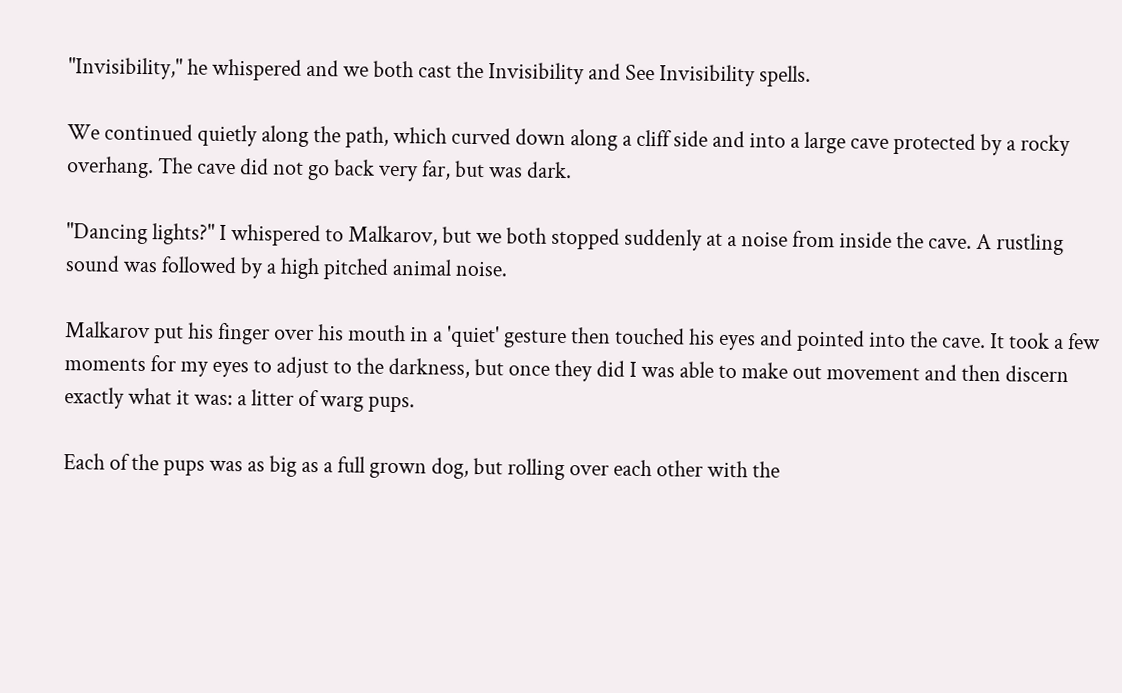"Invisibility," he whispered and we both cast the Invisibility and See Invisibility spells.

We continued quietly along the path, which curved down along a cliff side and into a large cave protected by a rocky overhang. The cave did not go back very far, but was dark.

"Dancing lights?" I whispered to Malkarov, but we both stopped suddenly at a noise from inside the cave. A rustling sound was followed by a high pitched animal noise.

Malkarov put his finger over his mouth in a 'quiet' gesture then touched his eyes and pointed into the cave. It took a few moments for my eyes to adjust to the darkness, but once they did I was able to make out movement and then discern exactly what it was: a litter of warg pups.

Each of the pups was as big as a full grown dog, but rolling over each other with the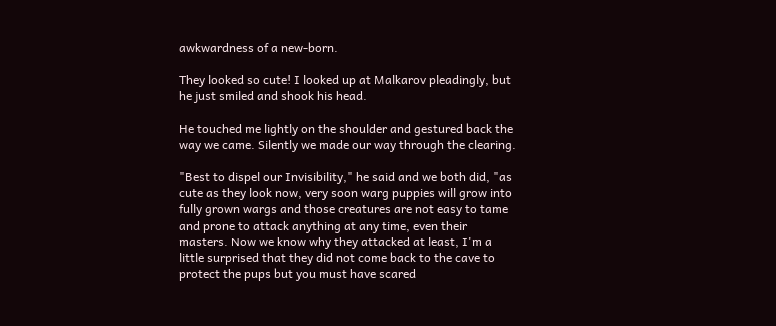awkwardness of a new-born.

They looked so cute! I looked up at Malkarov pleadingly, but he just smiled and shook his head.

He touched me lightly on the shoulder and gestured back the way we came. Silently we made our way through the clearing.

"Best to dispel our Invisibility," he said and we both did, "as cute as they look now, very soon warg puppies will grow into fully grown wargs and those creatures are not easy to tame and prone to attack anything at any time, even their masters. Now we know why they attacked at least, I'm a little surprised that they did not come back to the cave to protect the pups but you must have scared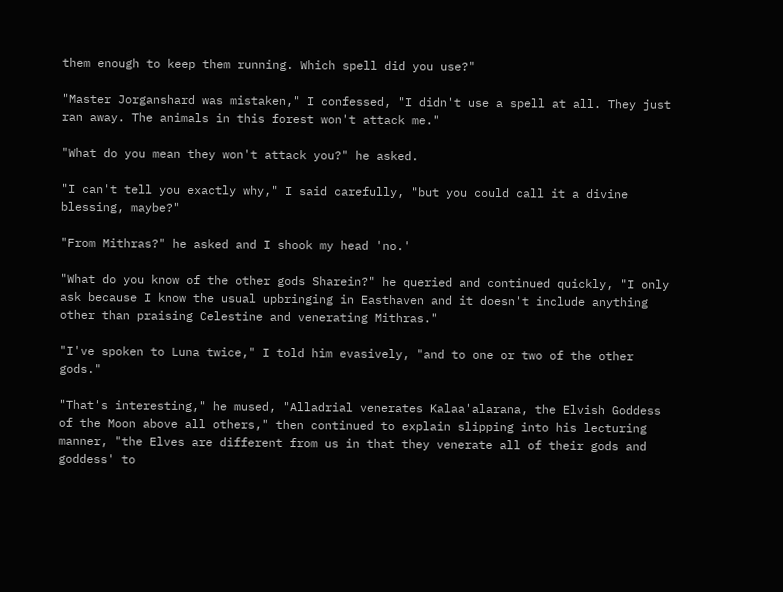them enough to keep them running. Which spell did you use?"

"Master Jorganshard was mistaken," I confessed, "I didn't use a spell at all. They just ran away. The animals in this forest won't attack me."

"What do you mean they won't attack you?" he asked.

"I can't tell you exactly why," I said carefully, "but you could call it a divine blessing, maybe?"

"From Mithras?" he asked and I shook my head 'no.'

"What do you know of the other gods Sharein?" he queried and continued quickly, "I only ask because I know the usual upbringing in Easthaven and it doesn't include anything other than praising Celestine and venerating Mithras."

"I've spoken to Luna twice," I told him evasively, "and to one or two of the other gods."

"That's interesting," he mused, "Alladrial venerates Kalaa'alarana, the Elvish Goddess of the Moon above all others," then continued to explain slipping into his lecturing manner, "the Elves are different from us in that they venerate all of their gods and goddess' to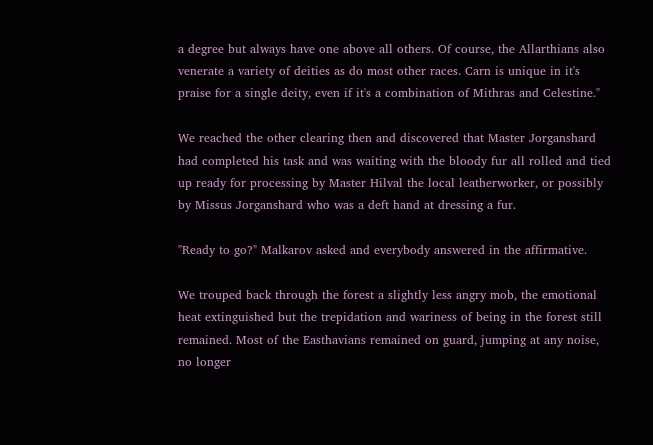a degree but always have one above all others. Of course, the Allarthians also venerate a variety of deities as do most other races. Carn is unique in it's praise for a single deity, even if it's a combination of Mithras and Celestine."

We reached the other clearing then and discovered that Master Jorganshard had completed his task and was waiting with the bloody fur all rolled and tied up ready for processing by Master Hilval the local leatherworker, or possibly by Missus Jorganshard who was a deft hand at dressing a fur.

"Ready to go?" Malkarov asked and everybody answered in the affirmative.

We trouped back through the forest a slightly less angry mob, the emotional heat extinguished but the trepidation and wariness of being in the forest still remained. Most of the Easthavians remained on guard, jumping at any noise, no longer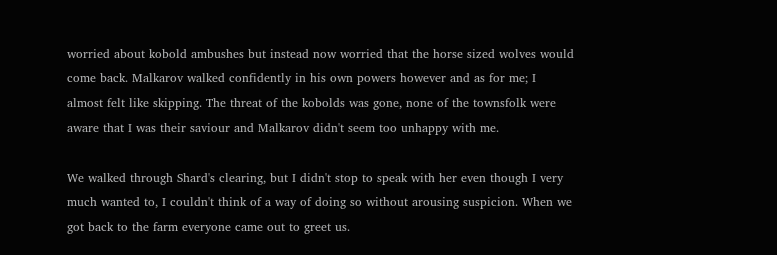worried about kobold ambushes but instead now worried that the horse sized wolves would come back. Malkarov walked confidently in his own powers however and as for me; I almost felt like skipping. The threat of the kobolds was gone, none of the townsfolk were aware that I was their saviour and Malkarov didn't seem too unhappy with me.

We walked through Shard's clearing, but I didn't stop to speak with her even though I very much wanted to, I couldn't think of a way of doing so without arousing suspicion. When we got back to the farm everyone came out to greet us.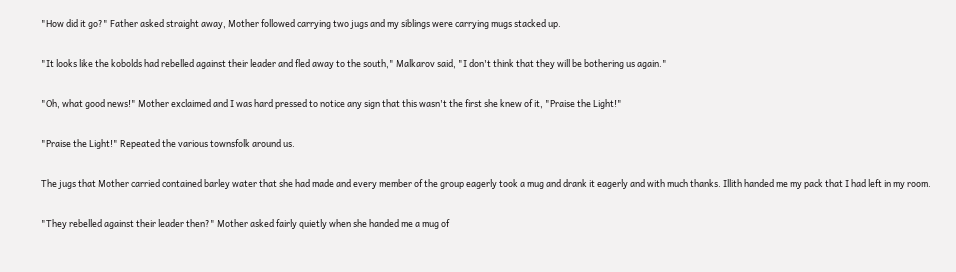"How did it go?" Father asked straight away, Mother followed carrying two jugs and my siblings were carrying mugs stacked up.

"It looks like the kobolds had rebelled against their leader and fled away to the south," Malkarov said, "I don't think that they will be bothering us again."

"Oh, what good news!" Mother exclaimed and I was hard pressed to notice any sign that this wasn't the first she knew of it, "Praise the Light!"

"Praise the Light!" Repeated the various townsfolk around us.

The jugs that Mother carried contained barley water that she had made and every member of the group eagerly took a mug and drank it eagerly and with much thanks. Illith handed me my pack that I had left in my room.

"They rebelled against their leader then?" Mother asked fairly quietly when she handed me a mug of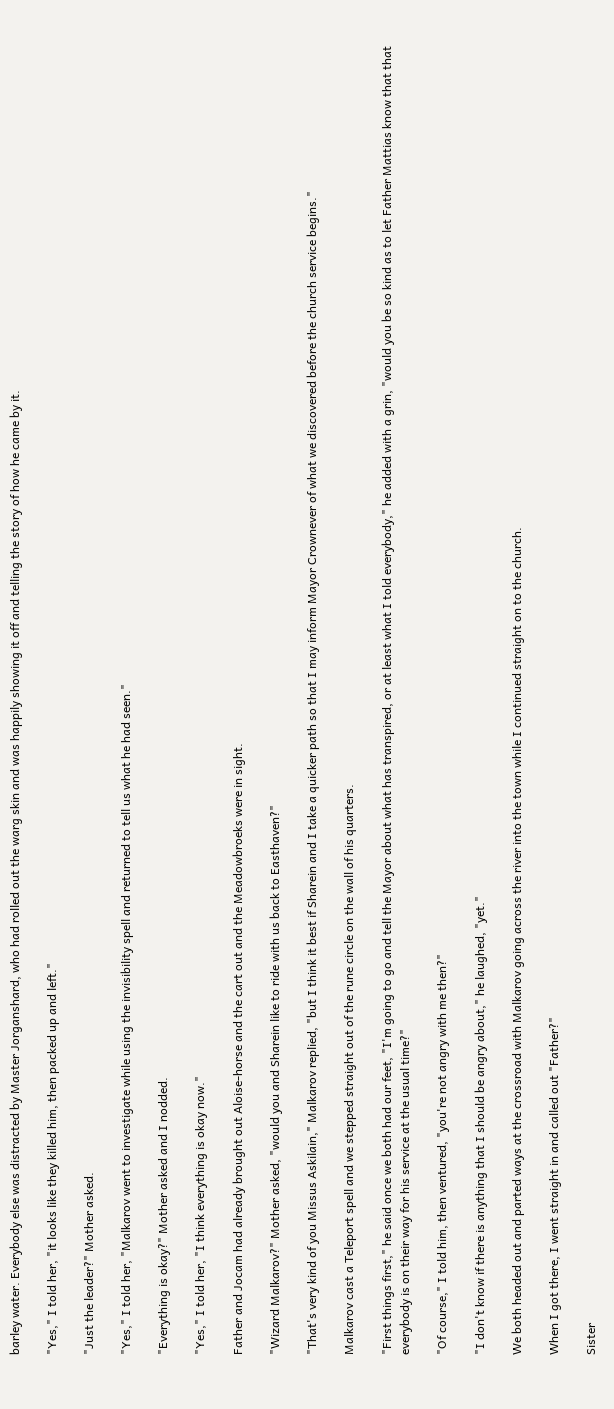barley water. Everybody else was distracted by Master Jorganshard, who had rolled out the warg skin and was happily showing it off and telling the story of how he came by it.

"Yes," I told her, "it looks like they killed him, then packed up and left."

"Just the leader?" Mother asked.

"Yes," I told her, "Malkarov went to investigate while using the invisibility spell and returned to tell us what he had seen."

"Everything is okay?" Mother asked and I nodded.

"Yes," I told her, "I think everything is okay now."

Father and Jocam had already brought out Aloise-horse and the cart out and the Meadowbroeks were in sight.

"Wizard Malkarov?" Mother asked, "would you and Sharein like to ride with us back to Easthaven?"

"That's very kind of you Missus Askilain," Malkarov replied, "but I think it best if Sharein and I take a quicker path so that I may inform Mayor Crownever of what we discovered before the church service begins."

Malkarov cast a Teleport spell and we stepped straight out of the rune circle on the wall of his quarters.

"First things first," he said once we both had our feet, "I'm going to go and tell the Mayor about what has transpired, or at least what I told everybody," he added with a grin, "would you be so kind as to let Father Mattias know that that everybody is on their way for his service at the usual time?"

"Of course," I told him, then ventured, "you're not angry with me then?"

"I don't know if there is anything that I should be angry about," he laughed, "yet."

We both headed out and parted ways at the crossroad with Malkarov going across the river into the town while I continued straight on to the church.

When I got there, I went straight in and called out "Father?"

Sister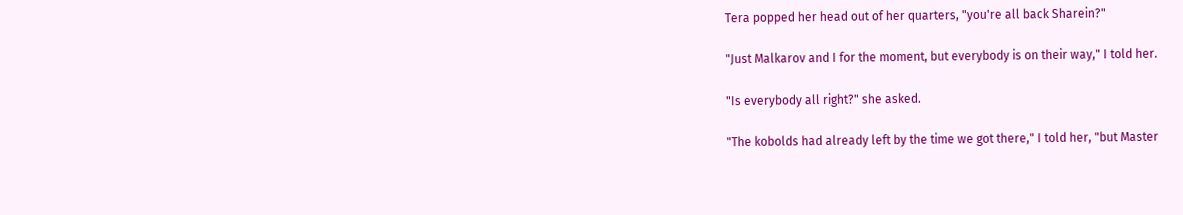Tera popped her head out of her quarters, "you're all back Sharein?"

"Just Malkarov and I for the moment, but everybody is on their way," I told her.

"Is everybody all right?" she asked.

"The kobolds had already left by the time we got there," I told her, "but Master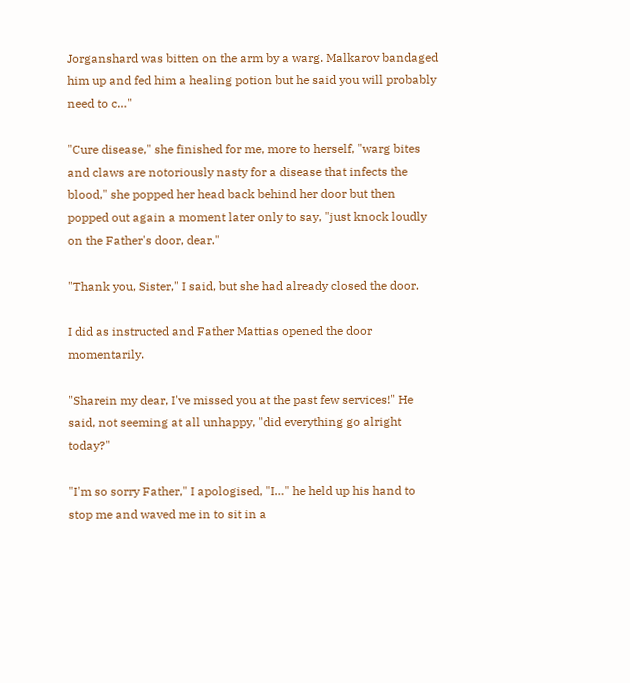Jorganshard was bitten on the arm by a warg. Malkarov bandaged him up and fed him a healing potion but he said you will probably need to c…"

"Cure disease," she finished for me, more to herself, "warg bites and claws are notoriously nasty for a disease that infects the blood," she popped her head back behind her door but then popped out again a moment later only to say, "just knock loudly on the Father's door, dear."

"Thank you, Sister," I said, but she had already closed the door.

I did as instructed and Father Mattias opened the door momentarily.

"Sharein my dear, I've missed you at the past few services!" He said, not seeming at all unhappy, "did everything go alright today?"

"I'm so sorry Father," I apologised, "I…" he held up his hand to stop me and waved me in to sit in a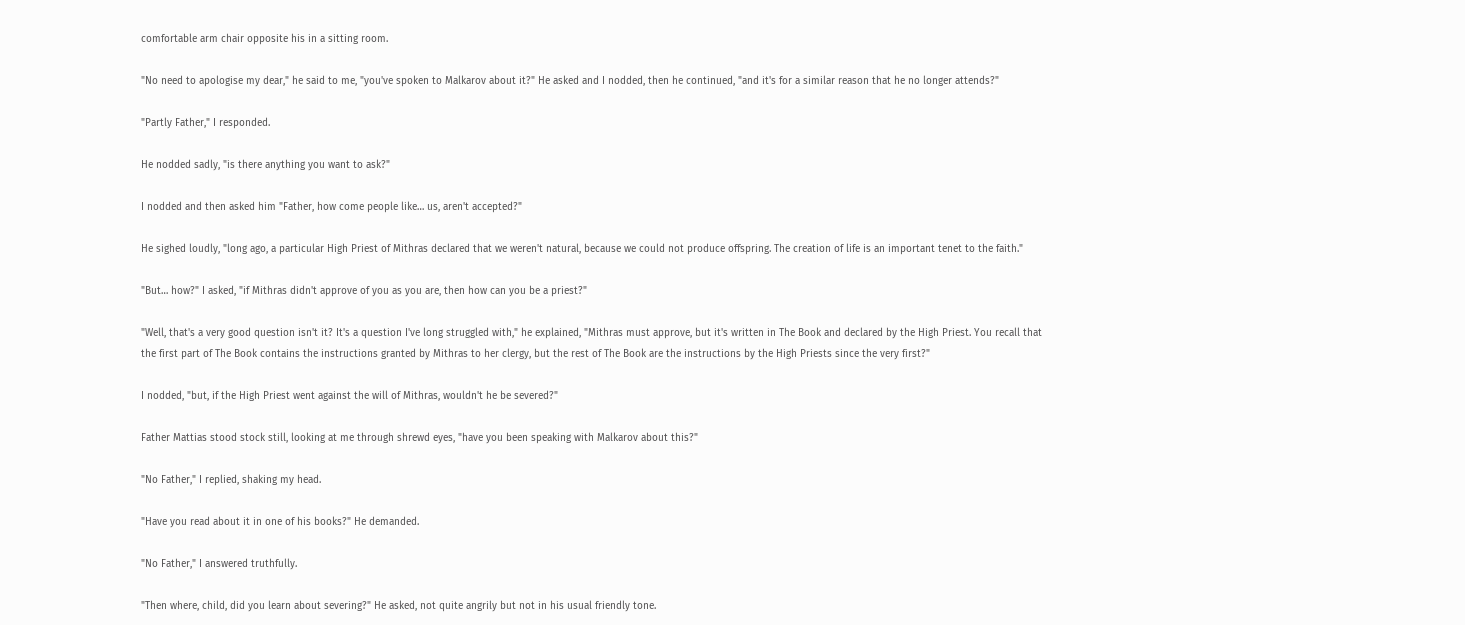comfortable arm chair opposite his in a sitting room.

"No need to apologise my dear," he said to me, "you've spoken to Malkarov about it?" He asked and I nodded, then he continued, "and it's for a similar reason that he no longer attends?"

"Partly Father," I responded.

He nodded sadly, "is there anything you want to ask?"

I nodded and then asked him "Father, how come people like… us, aren't accepted?"

He sighed loudly, "long ago, a particular High Priest of Mithras declared that we weren't natural, because we could not produce offspring. The creation of life is an important tenet to the faith."

"But… how?" I asked, "if Mithras didn't approve of you as you are, then how can you be a priest?"

"Well, that's a very good question isn't it? It's a question I've long struggled with," he explained, "Mithras must approve, but it's written in The Book and declared by the High Priest. You recall that the first part of The Book contains the instructions granted by Mithras to her clergy, but the rest of The Book are the instructions by the High Priests since the very first?"

I nodded, "but, if the High Priest went against the will of Mithras, wouldn't he be severed?"

Father Mattias stood stock still, looking at me through shrewd eyes, "have you been speaking with Malkarov about this?"

"No Father," I replied, shaking my head.

"Have you read about it in one of his books?" He demanded.

"No Father," I answered truthfully.

"Then where, child, did you learn about severing?" He asked, not quite angrily but not in his usual friendly tone.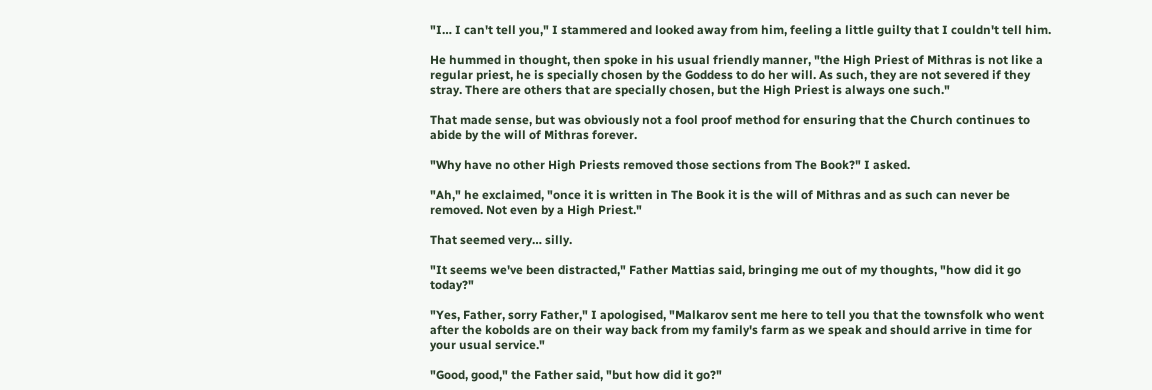"I… I can't tell you," I stammered and looked away from him, feeling a little guilty that I couldn't tell him.

He hummed in thought, then spoke in his usual friendly manner, "the High Priest of Mithras is not like a regular priest, he is specially chosen by the Goddess to do her will. As such, they are not severed if they stray. There are others that are specially chosen, but the High Priest is always one such."

That made sense, but was obviously not a fool proof method for ensuring that the Church continues to abide by the will of Mithras forever.

"Why have no other High Priests removed those sections from The Book?" I asked.

"Ah," he exclaimed, "once it is written in The Book it is the will of Mithras and as such can never be removed. Not even by a High Priest."

That seemed very… silly.

"It seems we've been distracted," Father Mattias said, bringing me out of my thoughts, "how did it go today?"

"Yes, Father, sorry Father," I apologised, "Malkarov sent me here to tell you that the townsfolk who went after the kobolds are on their way back from my family's farm as we speak and should arrive in time for your usual service."

"Good, good," the Father said, "but how did it go?"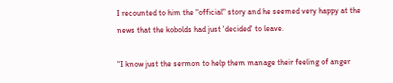I recounted to him the "official" story and he seemed very happy at the news that the kobolds had just 'decided' to leave.

"I know just the sermon to help them manage their feeling of anger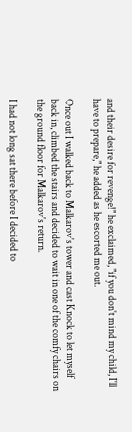and their desire for revenge!" he exclaimed, "if you don't mind my child, I'll have to prepare," he added as he escorted me out.

Once out I walked back to Malkarov's tower and cast Knock to let myself back in, climbed the stairs and decided to wait in one of the comfy chairs on the ground floor for Malkarov's return.

I had not long sat there before I decided to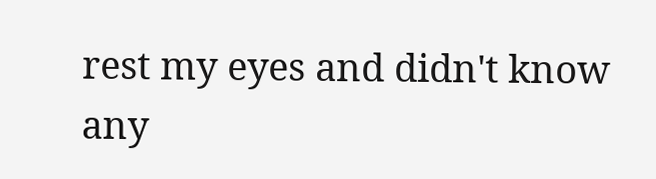rest my eyes and didn't know any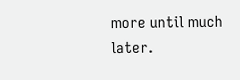more until much later.